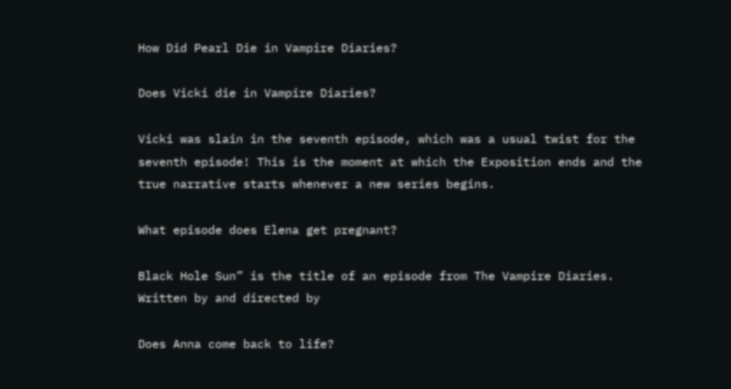How Did Pearl Die in Vampire Diaries?

Does Vicki die in Vampire Diaries?

Vicki was slain in the seventh episode, which was a usual twist for the seventh episode! This is the moment at which the Exposition ends and the true narrative starts whenever a new series begins.

What episode does Elena get pregnant?

Black Hole Sun” is the title of an episode from The Vampire Diaries. Written by and directed by

Does Anna come back to life?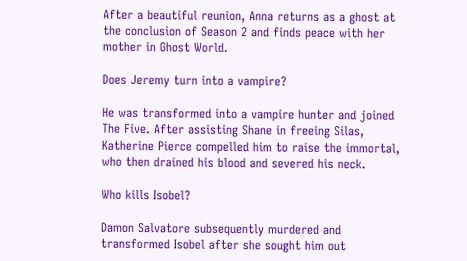After a beautiful reunion, Anna returns as a ghost at the conclusion of Season 2 and finds peace with her mother in Ghost World.

Does Jeremy turn into a vampire?

He was transformed into a vampire hunter and joined The Five. After assisting Shane in freeing Silas, Katherine Pierce compelled him to raise the immortal, who then drained his blood and severed his neck.

Who kills Isobel?

Damon Salvatore subsequently murdered and transformed Isobel after she sought him out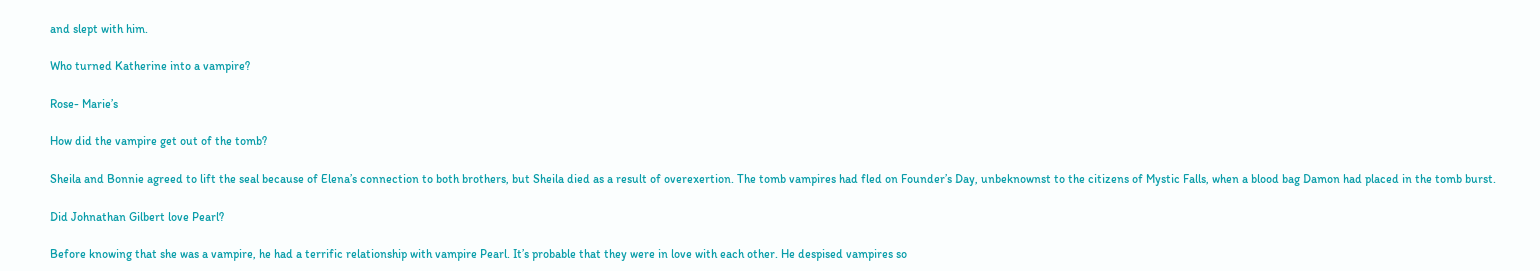and slept with him.

Who turned Katherine into a vampire?

Rose- Marie’s

How did the vampire get out of the tomb?

Sheila and Bonnie agreed to lift the seal because of Elena’s connection to both brothers, but Sheila died as a result of overexertion. The tomb vampires had fled on Founder’s Day, unbeknownst to the citizens of Mystic Falls, when a blood bag Damon had placed in the tomb burst.

Did Johnathan Gilbert love Pearl?

Before knowing that she was a vampire, he had a terrific relationship with vampire Pearl. It’s probable that they were in love with each other. He despised vampires so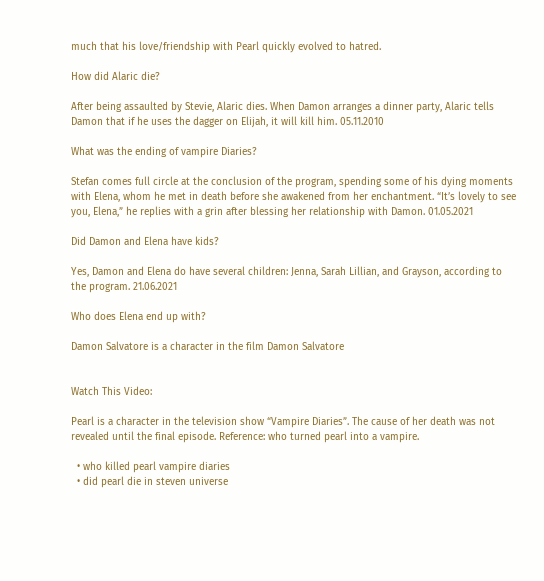much that his love/friendship with Pearl quickly evolved to hatred.

How did Alaric die?

After being assaulted by Stevie, Alaric dies. When Damon arranges a dinner party, Alaric tells Damon that if he uses the dagger on Elijah, it will kill him. 05.11.2010

What was the ending of vampire Diaries?

Stefan comes full circle at the conclusion of the program, spending some of his dying moments with Elena, whom he met in death before she awakened from her enchantment. “It’s lovely to see you, Elena,” he replies with a grin after blessing her relationship with Damon. 01.05.2021

Did Damon and Elena have kids?

Yes, Damon and Elena do have several children: Jenna, Sarah Lillian, and Grayson, according to the program. 21.06.2021

Who does Elena end up with?

Damon Salvatore is a character in the film Damon Salvatore


Watch This Video:

Pearl is a character in the television show “Vampire Diaries”. The cause of her death was not revealed until the final episode. Reference: who turned pearl into a vampire.

  • who killed pearl vampire diaries
  • did pearl die in steven universe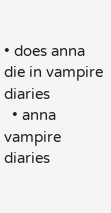• does anna die in vampire diaries
  • anna vampire diaries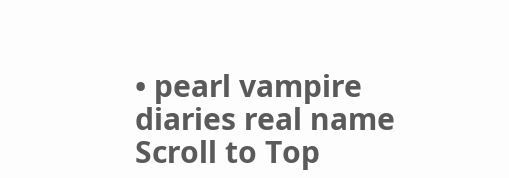• pearl vampire diaries real name
Scroll to Top